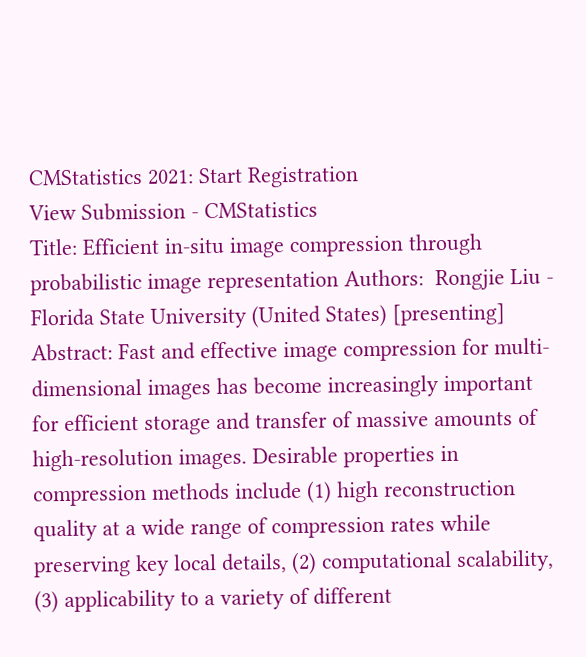CMStatistics 2021: Start Registration
View Submission - CMStatistics
Title: Efficient in-situ image compression through probabilistic image representation Authors:  Rongjie Liu - Florida State University (United States) [presenting]
Abstract: Fast and effective image compression for multi-dimensional images has become increasingly important for efficient storage and transfer of massive amounts of high-resolution images. Desirable properties in compression methods include (1) high reconstruction quality at a wide range of compression rates while preserving key local details, (2) computational scalability, (3) applicability to a variety of different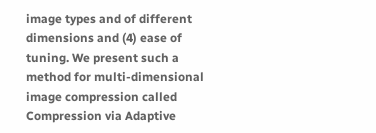image types and of different dimensions and (4) ease of tuning. We present such a method for multi-dimensional image compression called Compression via Adaptive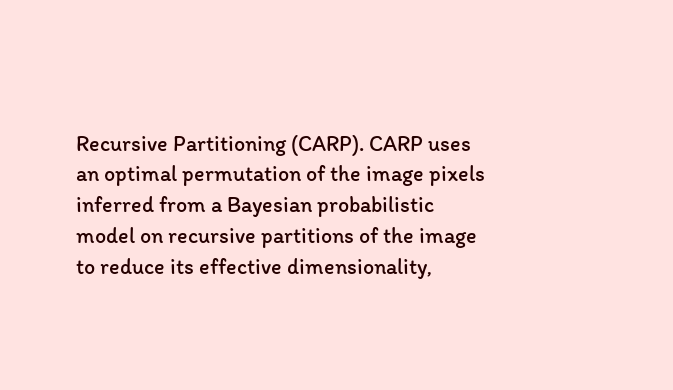Recursive Partitioning (CARP). CARP uses an optimal permutation of the image pixels inferred from a Bayesian probabilistic model on recursive partitions of the image to reduce its effective dimensionality,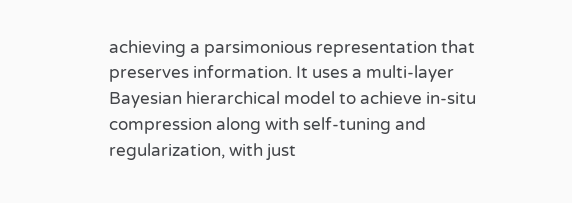achieving a parsimonious representation that preserves information. It uses a multi-layer Bayesian hierarchical model to achieve in-situ compression along with self-tuning and regularization, with just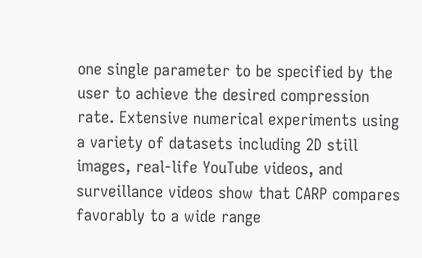one single parameter to be specified by the user to achieve the desired compression rate. Extensive numerical experiments using a variety of datasets including 2D still images, real-life YouTube videos, and surveillance videos show that CARP compares favorably to a wide range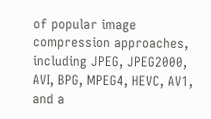of popular image compression approaches, including JPEG, JPEG2000, AVI, BPG, MPEG4, HEVC, AV1, and a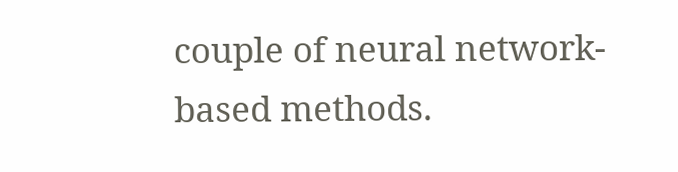couple of neural network-based methods.